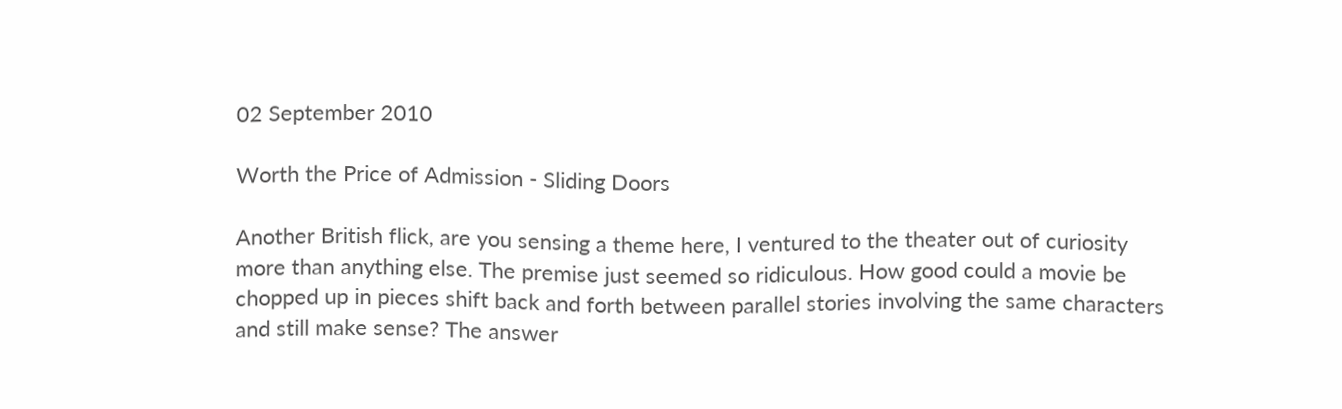02 September 2010

Worth the Price of Admission - Sliding Doors

Another British flick, are you sensing a theme here, I ventured to the theater out of curiosity more than anything else. The premise just seemed so ridiculous. How good could a movie be chopped up in pieces shift back and forth between parallel stories involving the same characters and still make sense? The answer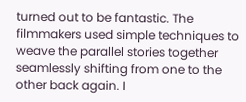turned out to be fantastic. The filmmakers used simple techniques to weave the parallel stories together seamlessly shifting from one to the other back again. I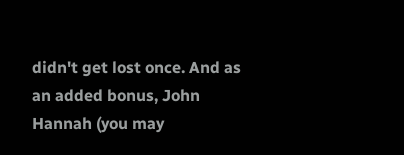didn't get lost once. And as an added bonus, John Hannah (you may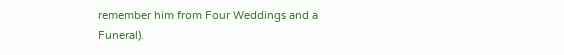remember him from Four Weddings and a Funeral).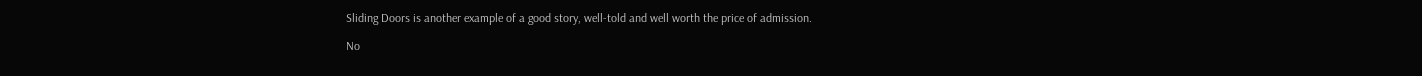Sliding Doors is another example of a good story, well-told and well worth the price of admission.

No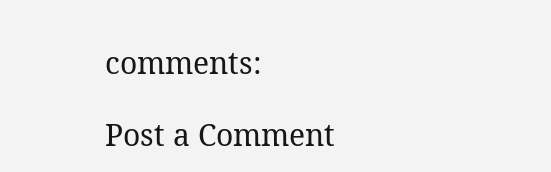comments:

Post a Comment